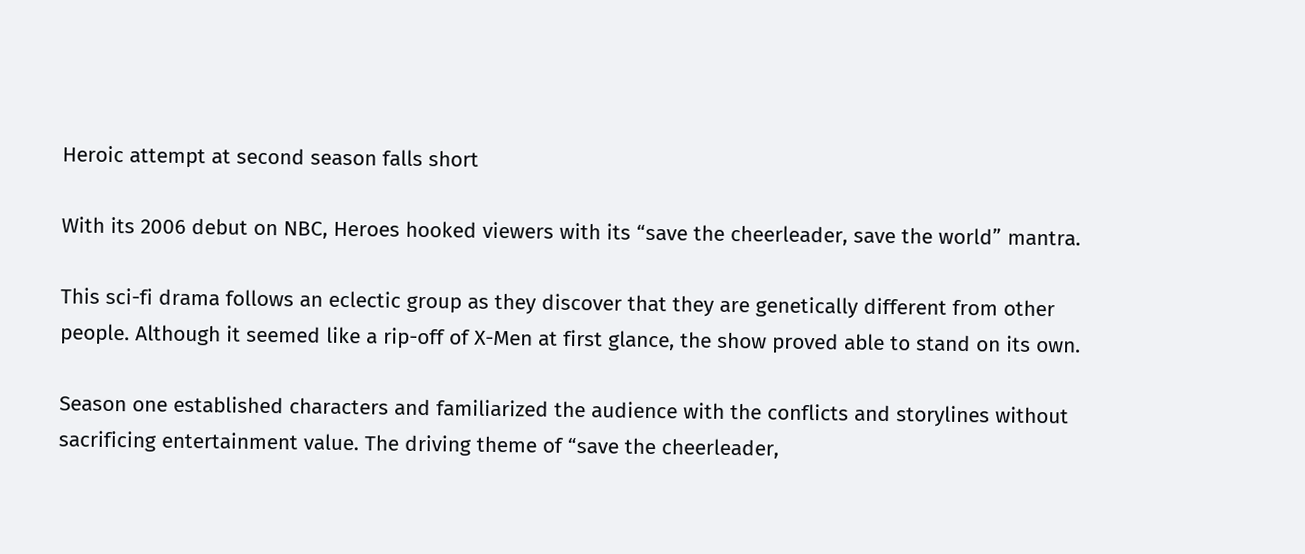Heroic attempt at second season falls short

With its 2006 debut on NBC, Heroes hooked viewers with its “save the cheerleader, save the world” mantra.

This sci-fi drama follows an eclectic group as they discover that they are genetically different from other people. Although it seemed like a rip-off of X-Men at first glance, the show proved able to stand on its own.

Season one established characters and familiarized the audience with the conflicts and storylines without sacrificing entertainment value. The driving theme of “save the cheerleader,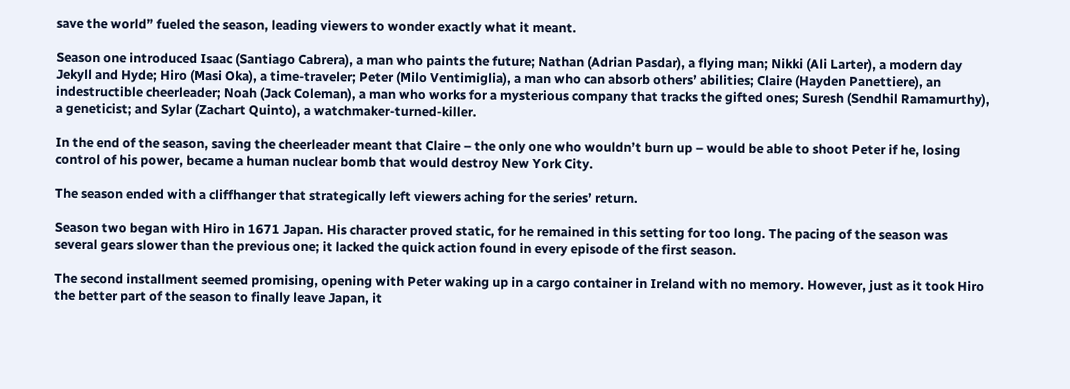save the world” fueled the season, leading viewers to wonder exactly what it meant.

Season one introduced Isaac (Santiago Cabrera), a man who paints the future; Nathan (Adrian Pasdar), a flying man; Nikki (Ali Larter), a modern day Jekyll and Hyde; Hiro (Masi Oka), a time-traveler; Peter (Milo Ventimiglia), a man who can absorb others’ abilities; Claire (Hayden Panettiere), an indestructible cheerleader; Noah (Jack Coleman), a man who works for a mysterious company that tracks the gifted ones; Suresh (Sendhil Ramamurthy), a geneticist; and Sylar (Zachart Quinto), a watchmaker-turned-killer.

In the end of the season, saving the cheerleader meant that Claire – the only one who wouldn’t burn up – would be able to shoot Peter if he, losing control of his power, became a human nuclear bomb that would destroy New York City.

The season ended with a cliffhanger that strategically left viewers aching for the series’ return.

Season two began with Hiro in 1671 Japan. His character proved static, for he remained in this setting for too long. The pacing of the season was several gears slower than the previous one; it lacked the quick action found in every episode of the first season.

The second installment seemed promising, opening with Peter waking up in a cargo container in Ireland with no memory. However, just as it took Hiro the better part of the season to finally leave Japan, it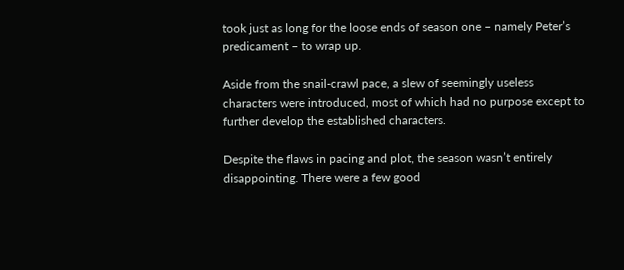took just as long for the loose ends of season one – namely Peter’s predicament – to wrap up.

Aside from the snail-crawl pace, a slew of seemingly useless characters were introduced, most of which had no purpose except to further develop the established characters.

Despite the flaws in pacing and plot, the season wasn’t entirely disappointing. There were a few good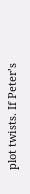plot twists. If Peter’s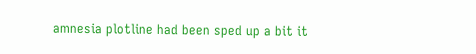amnesia plotline had been sped up a bit it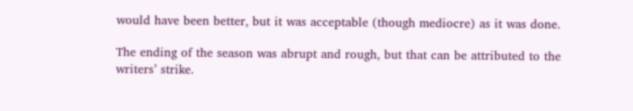would have been better, but it was acceptable (though mediocre) as it was done.

The ending of the season was abrupt and rough, but that can be attributed to the writers’ strike.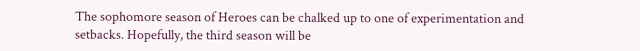The sophomore season of Heroes can be chalked up to one of experimentation and setbacks. Hopefully, the third season will be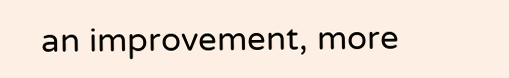an improvement, more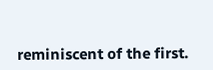reminiscent of the first.